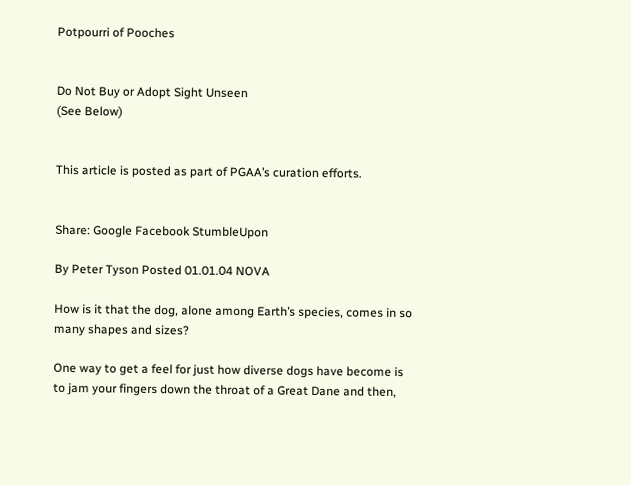Potpourri of Pooches


Do Not Buy or Adopt Sight Unseen
(See Below)


This article is posted as part of PGAA’s curation efforts.


Share: Google Facebook StumbleUpon

By Peter Tyson Posted 01.01.04 NOVA

How is it that the dog, alone among Earth’s species, comes in so many shapes and sizes?

One way to get a feel for just how diverse dogs have become is to jam your fingers down the throat of a Great Dane and then,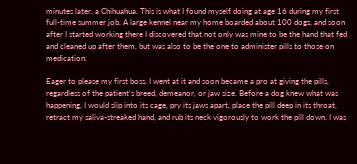minutes later, a Chihuahua. This is what I found myself doing at age 16 during my first full-time summer job. A large kennel near my home boarded about 100 dogs, and soon after I started working there I discovered that not only was mine to be the hand that fed and cleaned up after them, but was also to be the one to administer pills to those on medication.

Eager to please my first boss, I went at it and soon became a pro at giving the pills, regardless of the patient’s breed, demeanor, or jaw size. Before a dog knew what was happening, I would slip into its cage, pry its jaws apart, place the pill deep in its throat, retract my saliva-streaked hand, and rub its neck vigorously to work the pill down. I was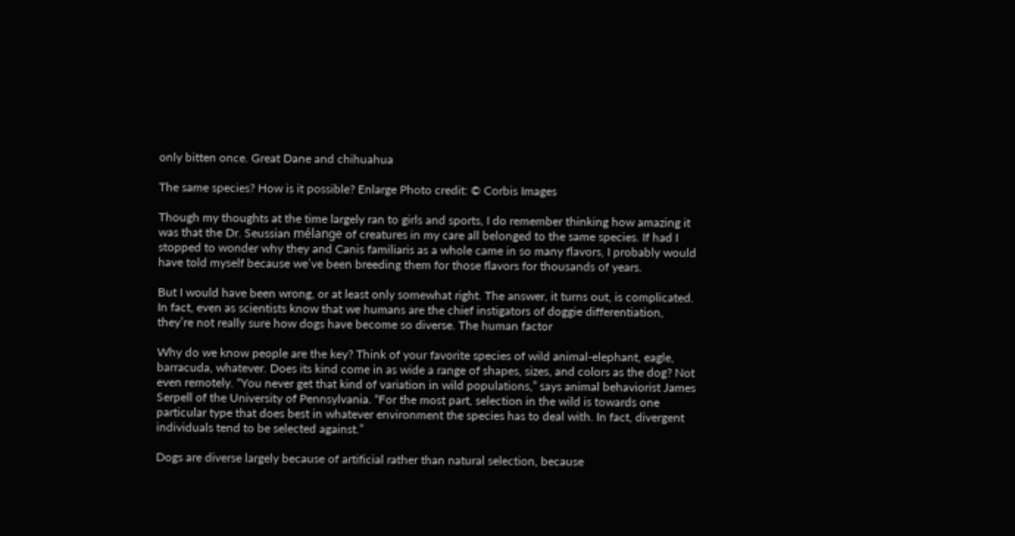only bitten once. Great Dane and chihuahua

The same species? How is it possible? Enlarge Photo credit: © Corbis Images

Though my thoughts at the time largely ran to girls and sports, I do remember thinking how amazing it was that the Dr. Seussian mélange of creatures in my care all belonged to the same species. If had I stopped to wonder why they and Canis familiaris as a whole came in so many flavors, I probably would have told myself because we’ve been breeding them for those flavors for thousands of years.

But I would have been wrong, or at least only somewhat right. The answer, it turns out, is complicated. In fact, even as scientists know that we humans are the chief instigators of doggie differentiation, they’re not really sure how dogs have become so diverse. The human factor

Why do we know people are the key? Think of your favorite species of wild animal-elephant, eagle, barracuda, whatever. Does its kind come in as wide a range of shapes, sizes, and colors as the dog? Not even remotely. “You never get that kind of variation in wild populations,” says animal behaviorist James Serpell of the University of Pennsylvania. “For the most part, selection in the wild is towards one particular type that does best in whatever environment the species has to deal with. In fact, divergent individuals tend to be selected against.”

Dogs are diverse largely because of artificial rather than natural selection, because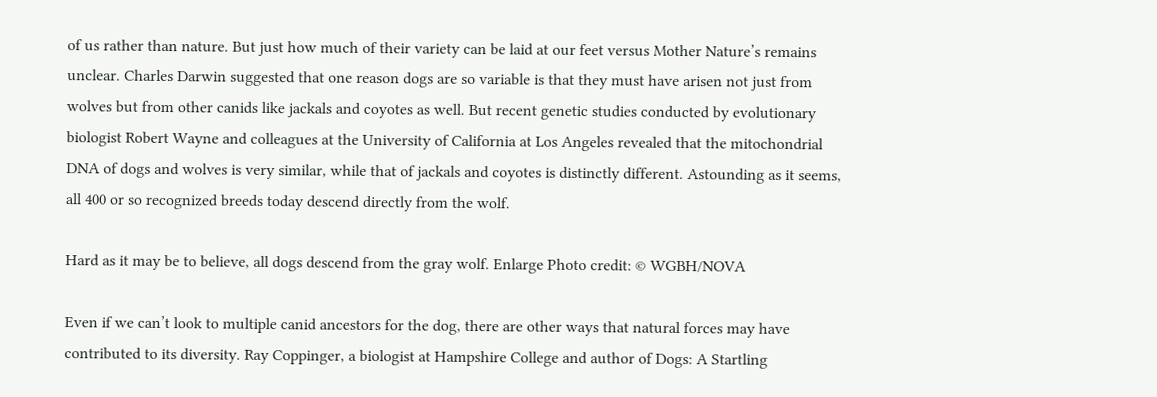of us rather than nature. But just how much of their variety can be laid at our feet versus Mother Nature’s remains unclear. Charles Darwin suggested that one reason dogs are so variable is that they must have arisen not just from wolves but from other canids like jackals and coyotes as well. But recent genetic studies conducted by evolutionary biologist Robert Wayne and colleagues at the University of California at Los Angeles revealed that the mitochondrial DNA of dogs and wolves is very similar, while that of jackals and coyotes is distinctly different. Astounding as it seems, all 400 or so recognized breeds today descend directly from the wolf.

Hard as it may be to believe, all dogs descend from the gray wolf. Enlarge Photo credit: © WGBH/NOVA

Even if we can’t look to multiple canid ancestors for the dog, there are other ways that natural forces may have contributed to its diversity. Ray Coppinger, a biologist at Hampshire College and author of Dogs: A Startling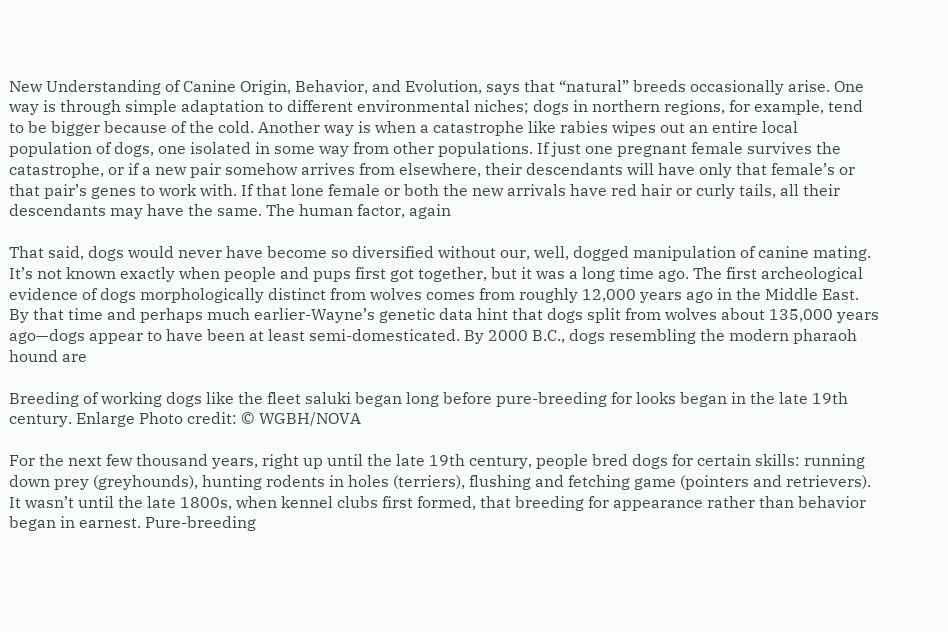New Understanding of Canine Origin, Behavior, and Evolution, says that “natural” breeds occasionally arise. One way is through simple adaptation to different environmental niches; dogs in northern regions, for example, tend to be bigger because of the cold. Another way is when a catastrophe like rabies wipes out an entire local population of dogs, one isolated in some way from other populations. If just one pregnant female survives the catastrophe, or if a new pair somehow arrives from elsewhere, their descendants will have only that female’s or that pair’s genes to work with. If that lone female or both the new arrivals have red hair or curly tails, all their descendants may have the same. The human factor, again

That said, dogs would never have become so diversified without our, well, dogged manipulation of canine mating. It’s not known exactly when people and pups first got together, but it was a long time ago. The first archeological evidence of dogs morphologically distinct from wolves comes from roughly 12,000 years ago in the Middle East. By that time and perhaps much earlier-Wayne’s genetic data hint that dogs split from wolves about 135,000 years ago—dogs appear to have been at least semi-domesticated. By 2000 B.C., dogs resembling the modern pharaoh hound are

Breeding of working dogs like the fleet saluki began long before pure-breeding for looks began in the late 19th century. Enlarge Photo credit: © WGBH/NOVA

For the next few thousand years, right up until the late 19th century, people bred dogs for certain skills: running down prey (greyhounds), hunting rodents in holes (terriers), flushing and fetching game (pointers and retrievers). It wasn’t until the late 1800s, when kennel clubs first formed, that breeding for appearance rather than behavior began in earnest. Pure-breeding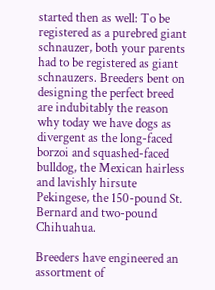started then as well: To be registered as a purebred giant schnauzer, both your parents had to be registered as giant schnauzers. Breeders bent on designing the perfect breed are indubitably the reason why today we have dogs as divergent as the long-faced borzoi and squashed-faced bulldog, the Mexican hairless and lavishly hirsute Pekingese, the 150-pound St. Bernard and two-pound Chihuahua.

Breeders have engineered an assortment of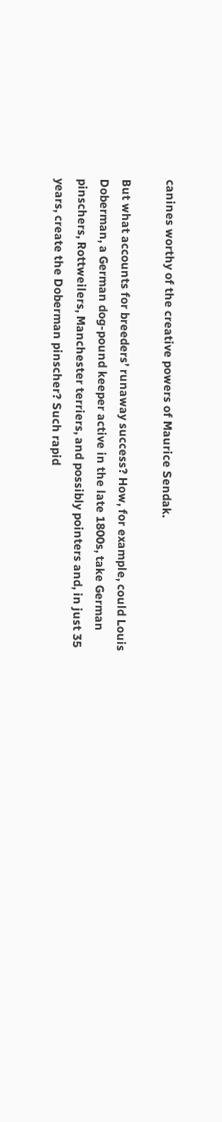canines worthy of the creative powers of Maurice Sendak.

But what accounts for breeders’ runaway success? How, for example, could Louis Doberman, a German dog-pound keeper active in the late 1800s, take German pinschers, Rottweilers, Manchester terriers, and possibly pointers and, in just 35 years, create the Doberman pinscher? Such rapid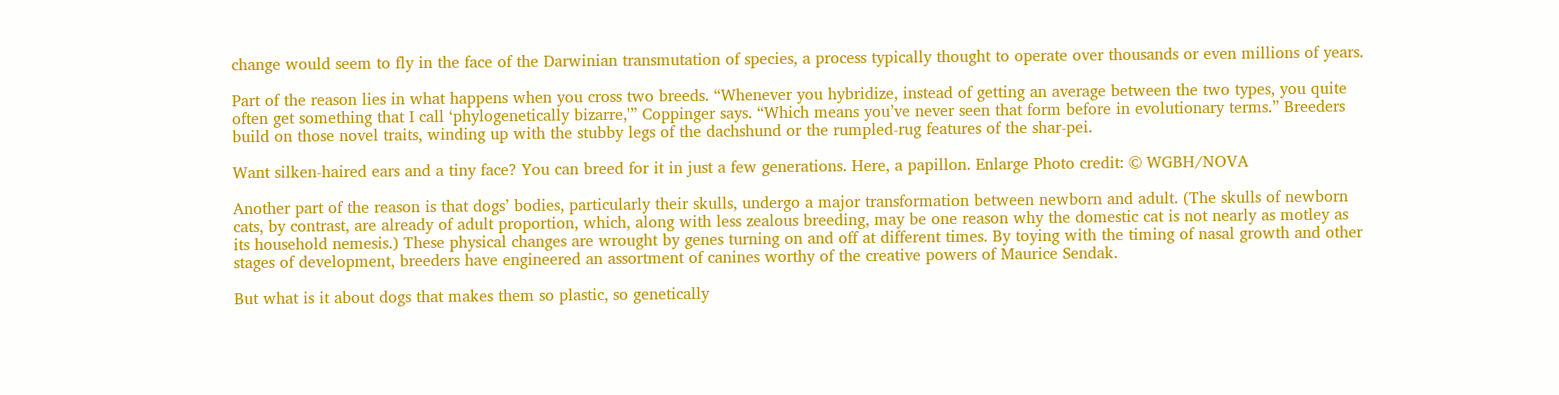change would seem to fly in the face of the Darwinian transmutation of species, a process typically thought to operate over thousands or even millions of years.

Part of the reason lies in what happens when you cross two breeds. “Whenever you hybridize, instead of getting an average between the two types, you quite often get something that I call ‘phylogenetically bizarre,'” Coppinger says. “Which means you’ve never seen that form before in evolutionary terms.” Breeders build on those novel traits, winding up with the stubby legs of the dachshund or the rumpled-rug features of the shar-pei.

Want silken-haired ears and a tiny face? You can breed for it in just a few generations. Here, a papillon. Enlarge Photo credit: © WGBH/NOVA

Another part of the reason is that dogs’ bodies, particularly their skulls, undergo a major transformation between newborn and adult. (The skulls of newborn cats, by contrast, are already of adult proportion, which, along with less zealous breeding, may be one reason why the domestic cat is not nearly as motley as its household nemesis.) These physical changes are wrought by genes turning on and off at different times. By toying with the timing of nasal growth and other stages of development, breeders have engineered an assortment of canines worthy of the creative powers of Maurice Sendak.

But what is it about dogs that makes them so plastic, so genetically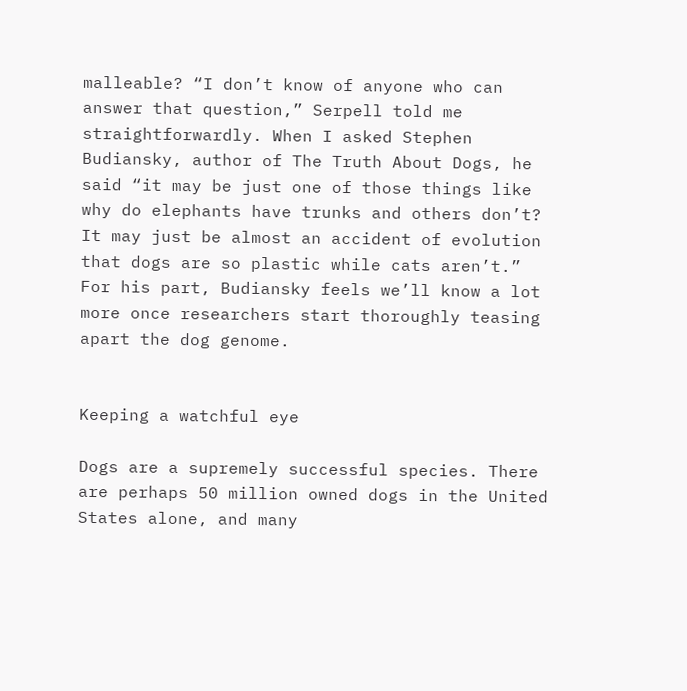malleable? “I don’t know of anyone who can answer that question,” Serpell told me straightforwardly. When I asked Stephen Budiansky, author of The Truth About Dogs, he said “it may be just one of those things like why do elephants have trunks and others don’t? It may just be almost an accident of evolution that dogs are so plastic while cats aren’t.” For his part, Budiansky feels we’ll know a lot more once researchers start thoroughly teasing apart the dog genome.


Keeping a watchful eye

Dogs are a supremely successful species. There are perhaps 50 million owned dogs in the United States alone, and many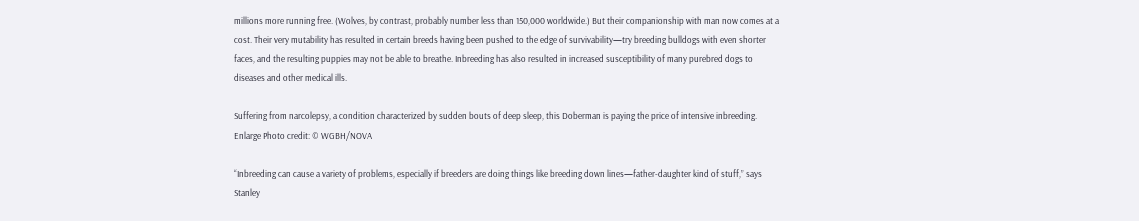millions more running free. (Wolves, by contrast, probably number less than 150,000 worldwide.) But their companionship with man now comes at a cost. Their very mutability has resulted in certain breeds having been pushed to the edge of survivability—try breeding bulldogs with even shorter faces, and the resulting puppies may not be able to breathe. Inbreeding has also resulted in increased susceptibility of many purebred dogs to diseases and other medical ills.

Suffering from narcolepsy, a condition characterized by sudden bouts of deep sleep, this Doberman is paying the price of intensive inbreeding. Enlarge Photo credit: © WGBH/NOVA

“Inbreeding can cause a variety of problems, especially if breeders are doing things like breeding down lines—father-daughter kind of stuff,” says Stanley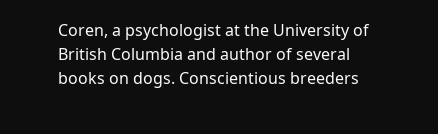Coren, a psychologist at the University of British Columbia and author of several books on dogs. Conscientious breeders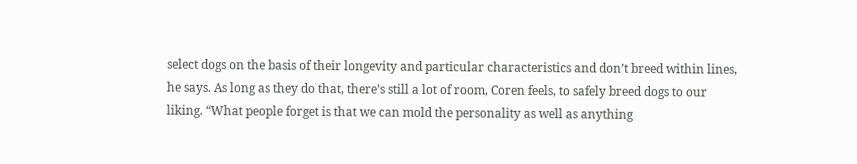select dogs on the basis of their longevity and particular characteristics and don’t breed within lines, he says. As long as they do that, there’s still a lot of room, Coren feels, to safely breed dogs to our liking. “What people forget is that we can mold the personality as well as anything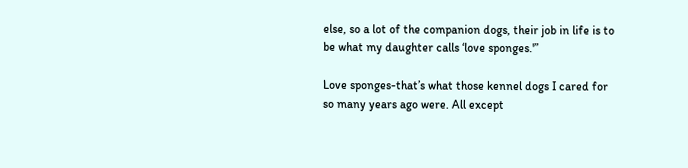else, so a lot of the companion dogs, their job in life is to be what my daughter calls ‘love sponges.'”

Love sponges-that’s what those kennel dogs I cared for so many years ago were. All except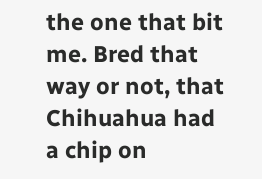the one that bit me. Bred that way or not, that Chihuahua had a chip on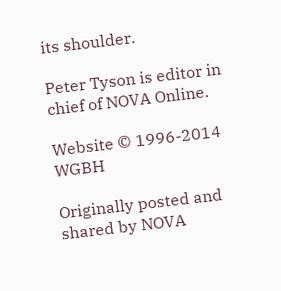its shoulder.

Peter Tyson is editor in chief of NOVA Online.

Website © 1996-2014 WGBH

Originally posted and shared by NOVA